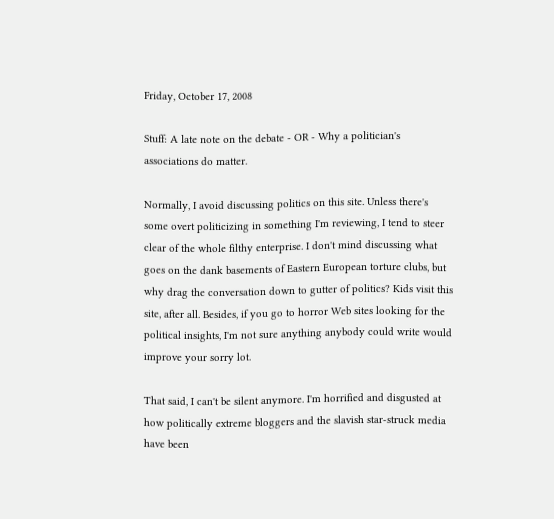Friday, October 17, 2008

Stuff: A late note on the debate - OR - Why a politician's associations do matter.

Normally, I avoid discussing politics on this site. Unless there's some overt politicizing in something I'm reviewing, I tend to steer clear of the whole filthy enterprise. I don't mind discussing what goes on the dank basements of Eastern European torture clubs, but why drag the conversation down to gutter of politics? Kids visit this site, after all. Besides, if you go to horror Web sites looking for the political insights, I'm not sure anything anybody could write would improve your sorry lot.

That said, I can't be silent anymore. I'm horrified and disgusted at how politically extreme bloggers and the slavish star-struck media have been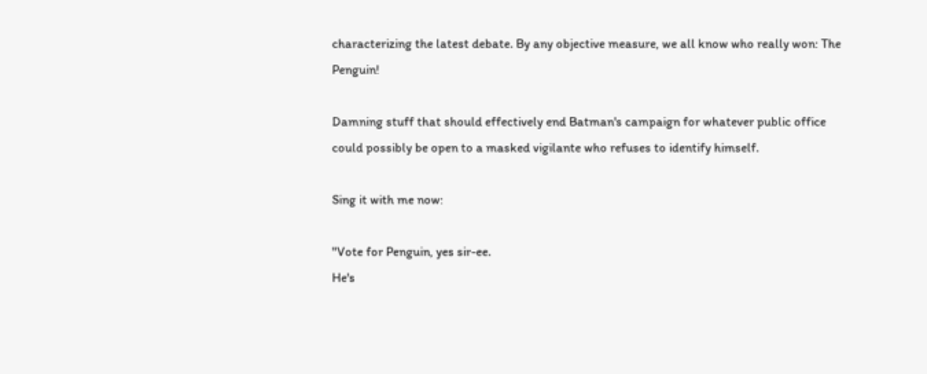characterizing the latest debate. By any objective measure, we all know who really won: The Penguin!

Damning stuff that should effectively end Batman's campaign for whatever public office could possibly be open to a masked vigilante who refuses to identify himself.

Sing it with me now:

"Vote for Penguin, yes sir-ee.
He's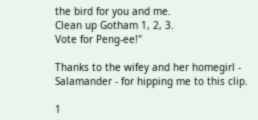the bird for you and me.
Clean up Gotham 1, 2, 3.
Vote for Peng-ee!"

Thanks to the wifey and her homegirl - Salamander - for hipping me to this clip.

1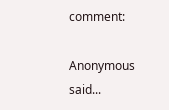comment:

Anonymous said...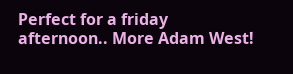Perfect for a friday afternoon.. More Adam West!